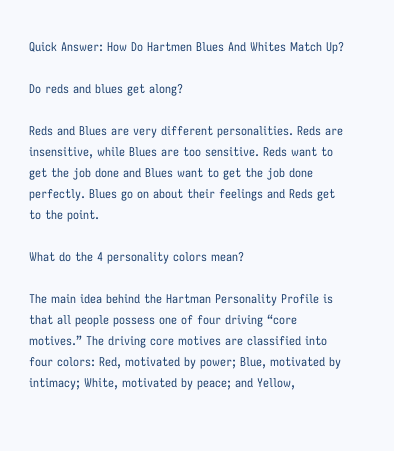Quick Answer: How Do Hartmen Blues And Whites Match Up?

Do reds and blues get along?

Reds and Blues are very different personalities. Reds are insensitive, while Blues are too sensitive. Reds want to get the job done and Blues want to get the job done perfectly. Blues go on about their feelings and Reds get to the point.

What do the 4 personality colors mean?

The main idea behind the Hartman Personality Profile is that all people possess one of four driving “core motives.” The driving core motives are classified into four colors: Red, motivated by power; Blue, motivated by intimacy; White, motivated by peace; and Yellow,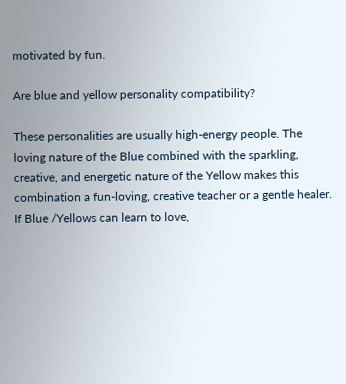motivated by fun.

Are blue and yellow personality compatibility?

These personalities are usually high-energy people. The loving nature of the Blue combined with the sparkling, creative, and energetic nature of the Yellow makes this combination a fun-loving, creative teacher or a gentle healer. If Blue /Yellows can learn to love,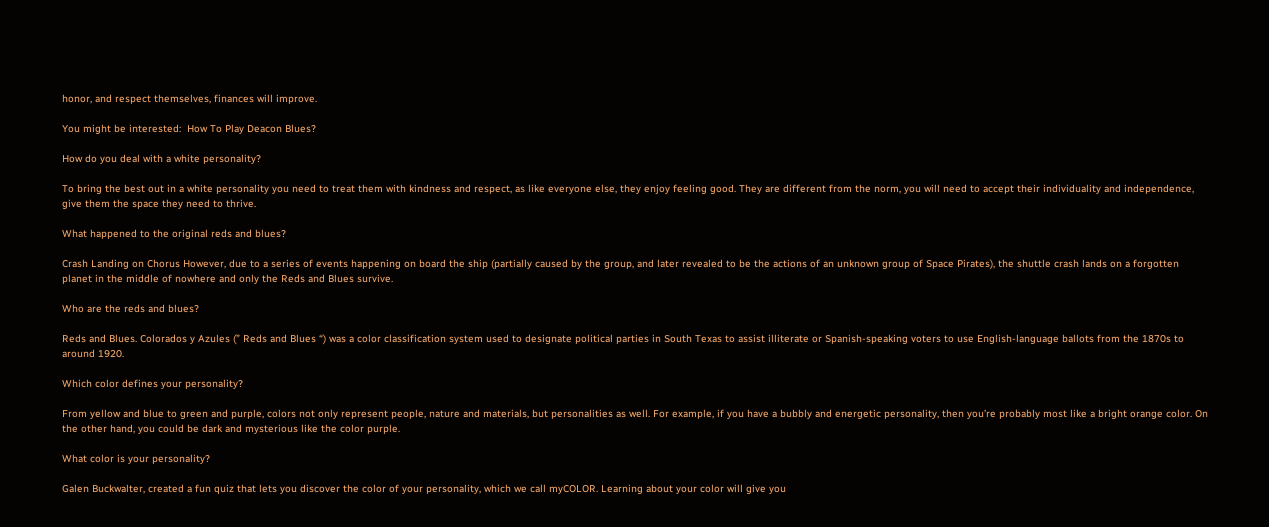honor, and respect themselves, finances will improve.

You might be interested:  How To Play Deacon Blues?

How do you deal with a white personality?

To bring the best out in a white personality you need to treat them with kindness and respect, as like everyone else, they enjoy feeling good. They are different from the norm, you will need to accept their individuality and independence, give them the space they need to thrive.

What happened to the original reds and blues?

Crash Landing on Chorus However, due to a series of events happening on board the ship (partially caused by the group, and later revealed to be the actions of an unknown group of Space Pirates), the shuttle crash lands on a forgotten planet in the middle of nowhere and only the Reds and Blues survive.

Who are the reds and blues?

Reds and Blues. Colorados y Azules (” Reds and Blues “) was a color classification system used to designate political parties in South Texas to assist illiterate or Spanish-speaking voters to use English-language ballots from the 1870s to around 1920.

Which color defines your personality?

From yellow and blue to green and purple, colors not only represent people, nature and materials, but personalities as well. For example, if you have a bubbly and energetic personality, then you’re probably most like a bright orange color. On the other hand, you could be dark and mysterious like the color purple.

What color is your personality?

Galen Buckwalter, created a fun quiz that lets you discover the color of your personality, which we call myCOLOR. Learning about your color will give you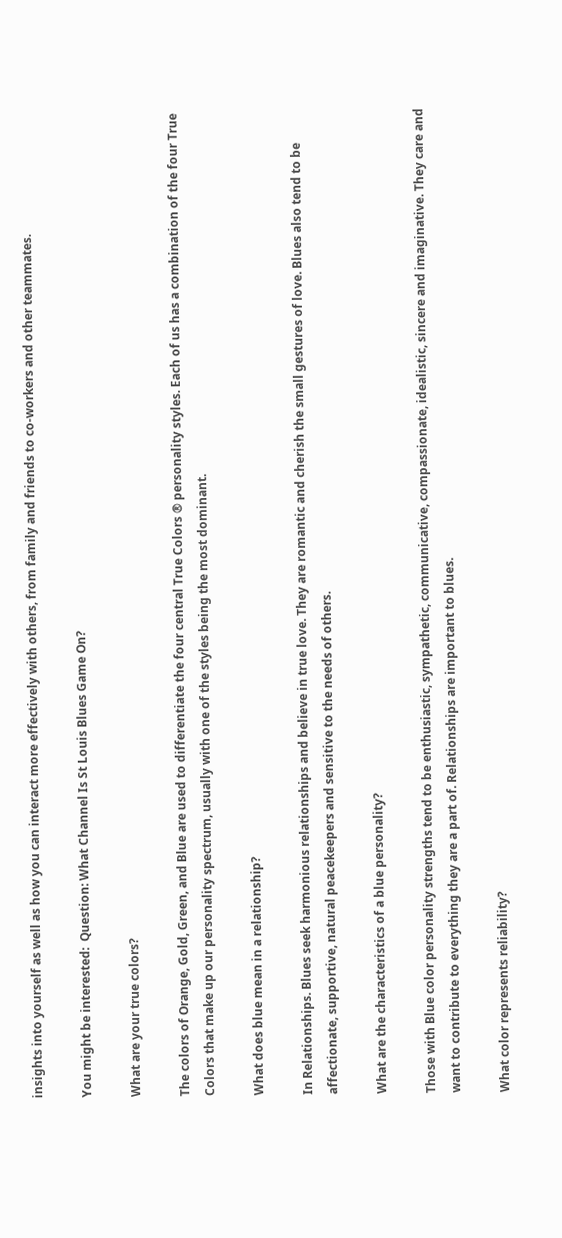insights into yourself as well as how you can interact more effectively with others, from family and friends to co-workers and other teammates.

You might be interested:  Question: What Channel Is St Louis Blues Game On?

What are your true colors?

The colors of Orange, Gold, Green, and Blue are used to differentiate the four central True Colors ® personality styles. Each of us has a combination of the four True Colors that make up our personality spectrum, usually with one of the styles being the most dominant.

What does blue mean in a relationship?

In Relationships. Blues seek harmonious relationships and believe in true love. They are romantic and cherish the small gestures of love. Blues also tend to be affectionate, supportive, natural peacekeepers and sensitive to the needs of others.

What are the characteristics of a blue personality?

Those with Blue color personality strengths tend to be enthusiastic, sympathetic, communicative, compassionate, idealistic, sincere and imaginative. They care and want to contribute to everything they are a part of. Relationships are important to blues.

What color represents reliability?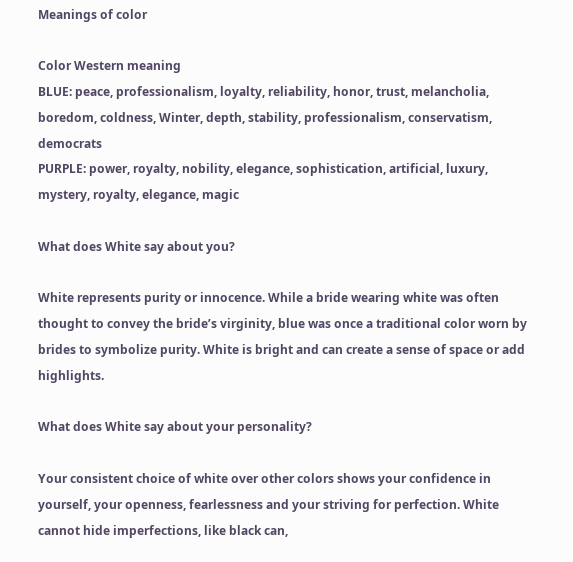Meanings of color

Color Western meaning
BLUE: peace, professionalism, loyalty, reliability, honor, trust, melancholia, boredom, coldness, Winter, depth, stability, professionalism, conservatism, democrats
PURPLE: power, royalty, nobility, elegance, sophistication, artificial, luxury, mystery, royalty, elegance, magic

What does White say about you?

White represents purity or innocence. While a bride wearing white was often thought to convey the bride’s virginity, blue was once a traditional color worn by brides to symbolize purity. White is bright and can create a sense of space or add highlights.

What does White say about your personality?

Your consistent choice of white over other colors shows your confidence in yourself, your openness, fearlessness and your striving for perfection. White cannot hide imperfections, like black can,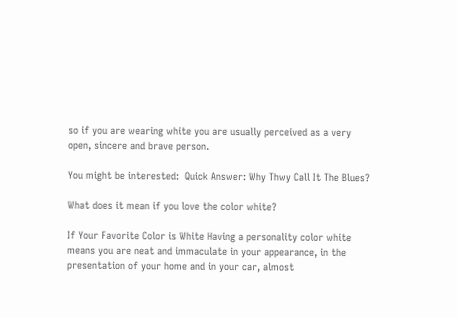so if you are wearing white you are usually perceived as a very open, sincere and brave person.

You might be interested:  Quick Answer: Why Thwy Call It The Blues?

What does it mean if you love the color white?

If Your Favorite Color is White Having a personality color white means you are neat and immaculate in your appearance, in the presentation of your home and in your car, almost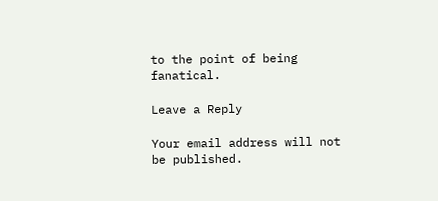to the point of being fanatical.

Leave a Reply

Your email address will not be published.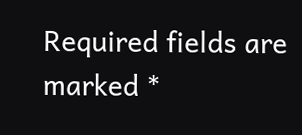Required fields are marked *